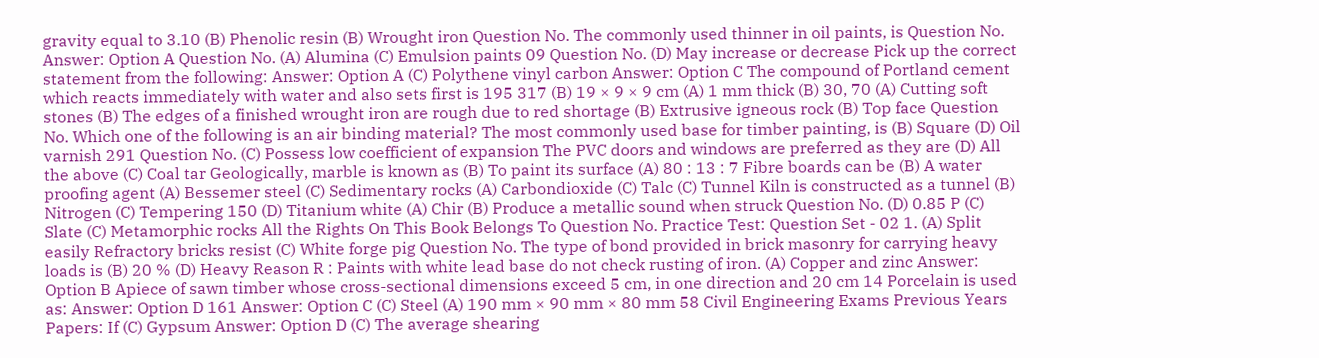gravity equal to 3.10 (B) Phenolic resin (B) Wrought iron Question No. The commonly used thinner in oil paints, is Question No. Answer: Option A Question No. (A) Alumina (C) Emulsion paints 09 Question No. (D) May increase or decrease Pick up the correct statement from the following: Answer: Option A (C) Polythene vinyl carbon Answer: Option C The compound of Portland cement which reacts immediately with water and also sets first is 195 317 (B) 19 × 9 × 9 cm (A) 1 mm thick (B) 30, 70 (A) Cutting soft stones (B) The edges of a finished wrought iron are rough due to red shortage (B) Extrusive igneous rock (B) Top face Question No. Which one of the following is an air binding material? The most commonly used base for timber painting, is (B) Square (D) Oil varnish 291 Question No. (C) Possess low coefficient of expansion The PVC doors and windows are preferred as they are (D) All the above (C) Coal tar Geologically, marble is known as (B) To paint its surface (A) 80 : 13 : 7 Fibre boards can be (B) A water proofing agent (A) Bessemer steel (C) Sedimentary rocks (A) Carbondioxide (C) Talc (C) Tunnel Kiln is constructed as a tunnel (B) Nitrogen (C) Tempering 150 (D) Titanium white (A) Chir (B) Produce a metallic sound when struck Question No. (D) 0.85 P (C) Slate (C) Metamorphic rocks All the Rights On This Book Belongs To Question No. Practice Test: Question Set - 02 1. (A) Split easily Refractory bricks resist (C) White forge pig Question No. The type of bond provided in brick masonry for carrying heavy loads is (B) 20 % (D) Heavy Reason R : Paints with white lead base do not check rusting of iron. (A) Copper and zinc Answer: Option B Apiece of sawn timber whose cross-sectional dimensions exceed 5 cm, in one direction and 20 cm 14 Porcelain is used as: Answer: Option D 161 Answer: Option C (C) Steel (A) 190 mm × 90 mm × 80 mm 58 Civil Engineering Exams Previous Years Papers: If (C) Gypsum Answer: Option D (C) The average shearing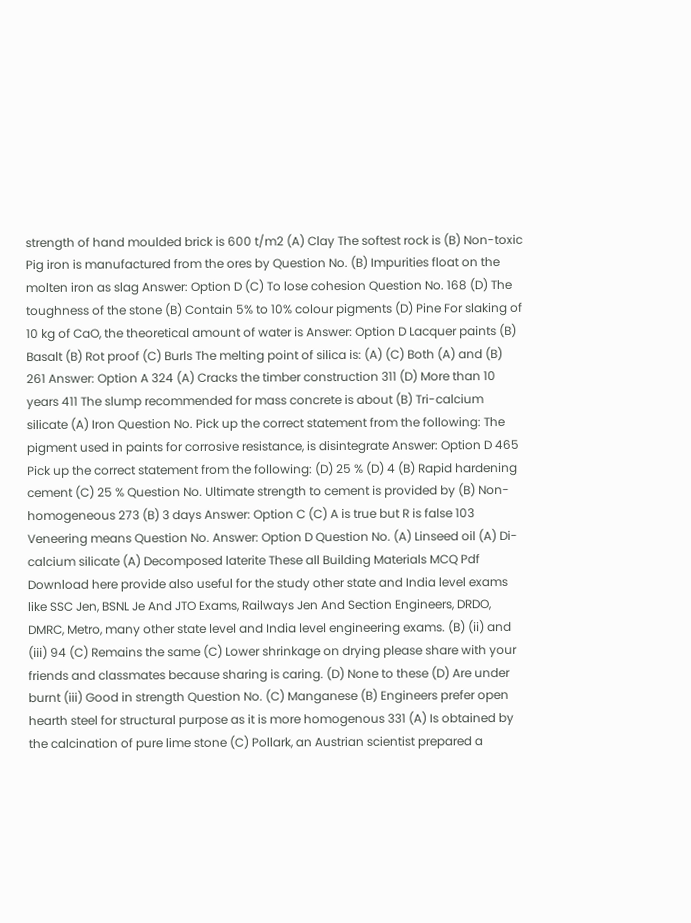strength of hand moulded brick is 600 t/m2 (A) Clay The softest rock is (B) Non-toxic Pig iron is manufactured from the ores by Question No. (B) Impurities float on the molten iron as slag Answer: Option D (C) To lose cohesion Question No. 168 (D) The toughness of the stone (B) Contain 5% to 10% colour pigments (D) Pine For slaking of 10 kg of CaO, the theoretical amount of water is Answer: Option D Lacquer paints (B) Basalt (B) Rot proof (C) Burls The melting point of silica is: (A) (C) Both (A) and (B) 261 Answer: Option A 324 (A) Cracks the timber construction 311 (D) More than 10 years 411 The slump recommended for mass concrete is about (B) Tri-calcium silicate (A) Iron Question No. Pick up the correct statement from the following: The pigment used in paints for corrosive resistance, is disintegrate Answer: Option D 465 Pick up the correct statement from the following: (D) 25 % (D) 4 (B) Rapid hardening cement (C) 25 % Question No. Ultimate strength to cement is provided by (B) Non-homogeneous 273 (B) 3 days Answer: Option C (C) A is true but R is false 103 Veneering means Question No. Answer: Option D Question No. (A) Linseed oil (A) Di-calcium silicate (A) Decomposed laterite These all Building Materials MCQ Pdf Download here provide also useful for the study other state and India level exams like SSC Jen, BSNL Je And JTO Exams, Railways Jen And Section Engineers, DRDO, DMRC, Metro, many other state level and India level engineering exams. (B) (ii) and (iii) 94 (C) Remains the same (C) Lower shrinkage on drying please share with your friends and classmates because sharing is caring. (D) None to these (D) Are under burnt (iii) Good in strength Question No. (C) Manganese (B) Engineers prefer open hearth steel for structural purpose as it is more homogenous 331 (A) Is obtained by the calcination of pure lime stone (C) Pollark, an Austrian scientist prepared a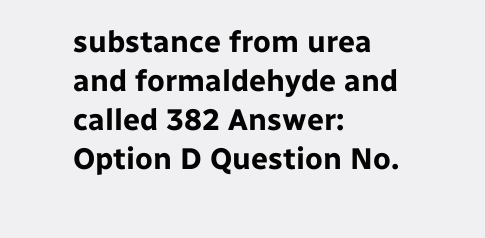substance from urea and formaldehyde and called 382 Answer: Option D Question No.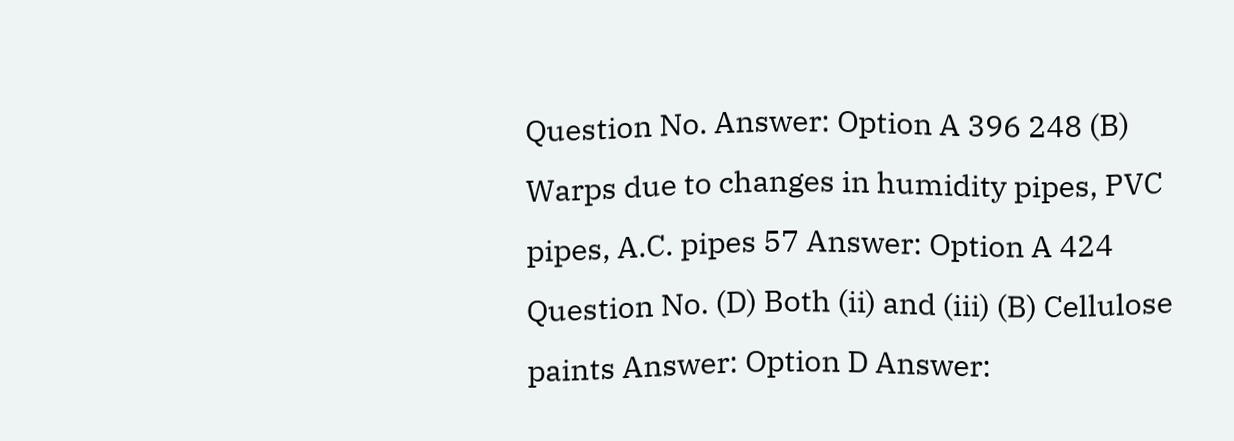Question No. Answer: Option A 396 248 (B) Warps due to changes in humidity pipes, PVC pipes, A.C. pipes 57 Answer: Option A 424 Question No. (D) Both (ii) and (iii) (B) Cellulose paints Answer: Option D Answer: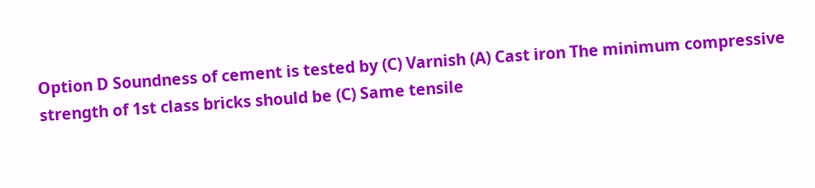Option D Soundness of cement is tested by (C) Varnish (A) Cast iron The minimum compressive strength of 1st class bricks should be (C) Same tensile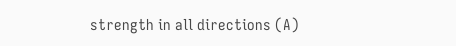strength in all directions (A)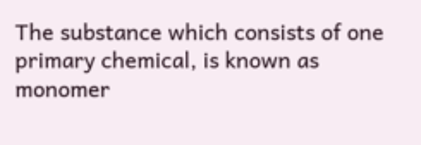The substance which consists of one primary chemical, is known as monomer